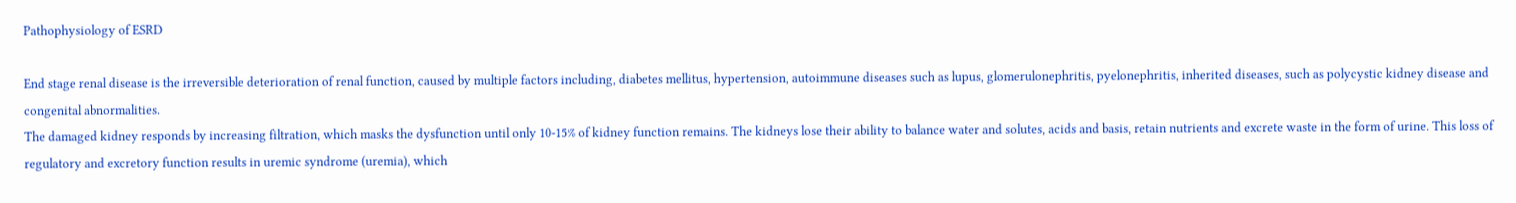Pathophysiology of ESRD

End stage renal disease is the irreversible deterioration of renal function, caused by multiple factors including, diabetes mellitus, hypertension, autoimmune diseases such as lupus, glomerulonephritis, pyelonephritis, inherited diseases, such as polycystic kidney disease and congenital abnormalities.
The damaged kidney responds by increasing filtration, which masks the dysfunction until only 10-15% of kidney function remains. The kidneys lose their ability to balance water and solutes, acids and basis, retain nutrients and excrete waste in the form of urine. This loss of regulatory and excretory function results in uremic syndrome (uremia), which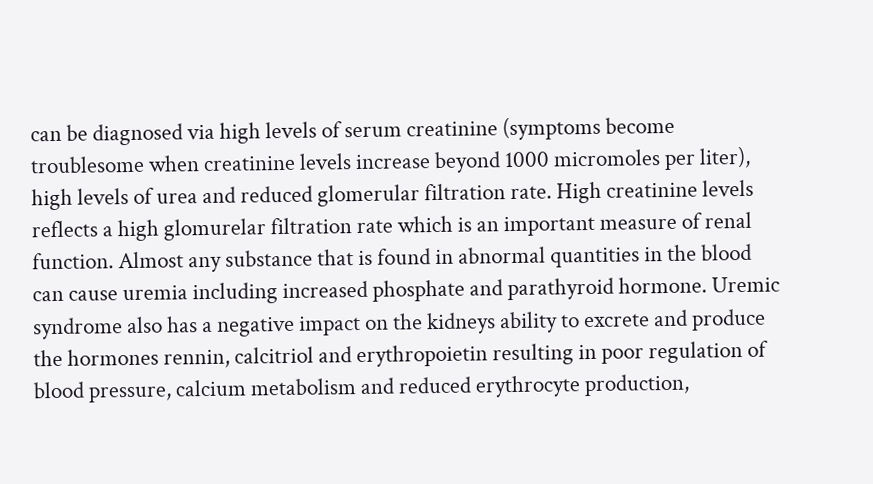can be diagnosed via high levels of serum creatinine (symptoms become troublesome when creatinine levels increase beyond 1000 micromoles per liter), high levels of urea and reduced glomerular filtration rate. High creatinine levels reflects a high glomurelar filtration rate which is an important measure of renal function. Almost any substance that is found in abnormal quantities in the blood can cause uremia including increased phosphate and parathyroid hormone. Uremic syndrome also has a negative impact on the kidneys ability to excrete and produce the hormones rennin, calcitriol and erythropoietin resulting in poor regulation of blood pressure, calcium metabolism and reduced erythrocyte production,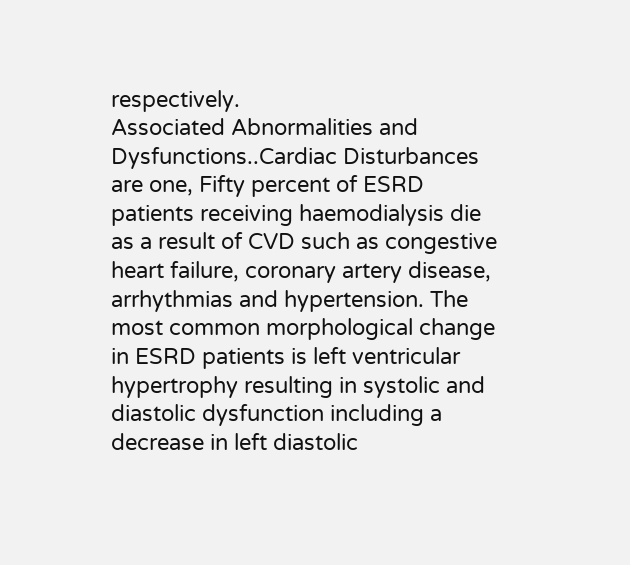respectively.
Associated Abnormalities and Dysfunctions..Cardiac Disturbances are one, Fifty percent of ESRD patients receiving haemodialysis die as a result of CVD such as congestive heart failure, coronary artery disease, arrhythmias and hypertension. The most common morphological change in ESRD patients is left ventricular hypertrophy resulting in systolic and diastolic dysfunction including a decrease in left diastolic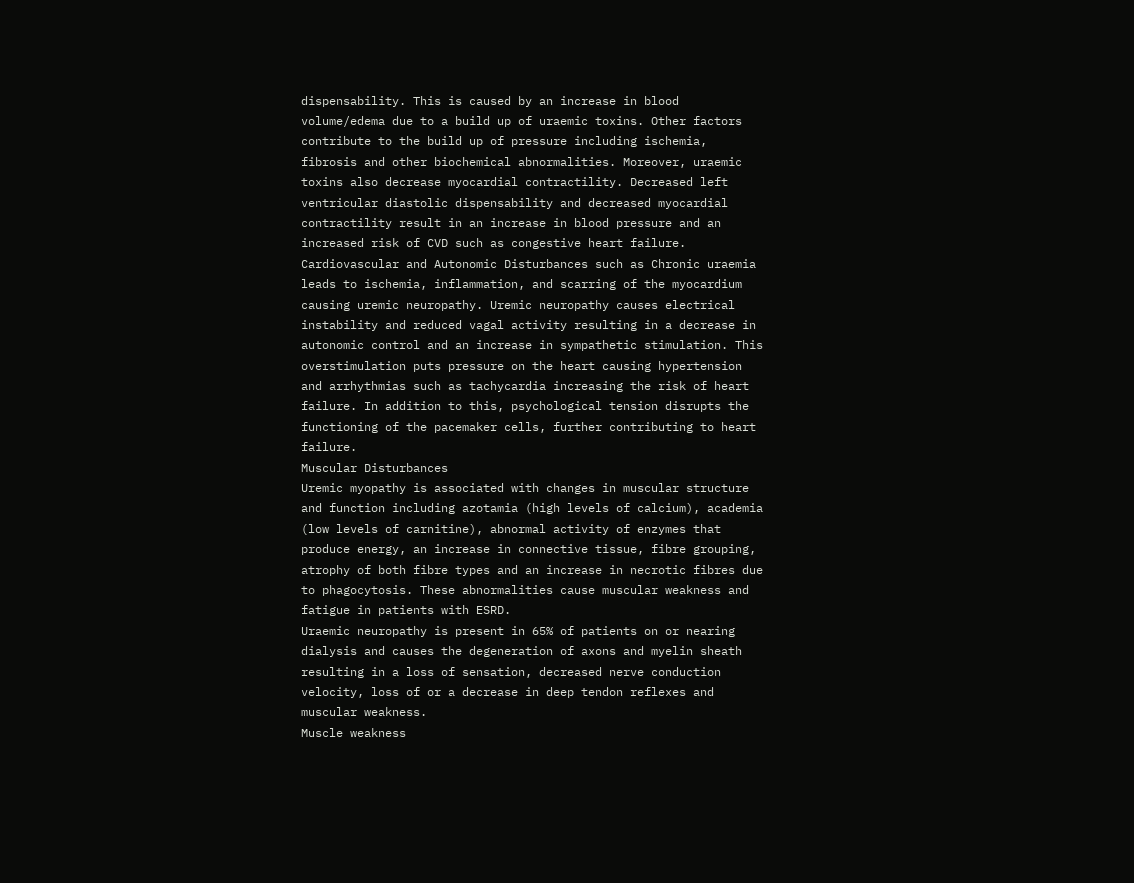dispensability. This is caused by an increase in blood volume/edema due to a build up of uraemic toxins. Other factors contribute to the build up of pressure including ischemia, fibrosis and other biochemical abnormalities. Moreover, uraemic toxins also decrease myocardial contractility. Decreased left ventricular diastolic dispensability and decreased myocardial contractility result in an increase in blood pressure and an increased risk of CVD such as congestive heart failure. Cardiovascular and Autonomic Disturbances such as Chronic uraemia leads to ischemia, inflammation, and scarring of the myocardium causing uremic neuropathy. Uremic neuropathy causes electrical instability and reduced vagal activity resulting in a decrease in autonomic control and an increase in sympathetic stimulation. This overstimulation puts pressure on the heart causing hypertension and arrhythmias such as tachycardia increasing the risk of heart failure. In addition to this, psychological tension disrupts the functioning of the pacemaker cells, further contributing to heart failure.
Muscular Disturbances
Uremic myopathy is associated with changes in muscular structure and function including azotamia (high levels of calcium), academia (low levels of carnitine), abnormal activity of enzymes that produce energy, an increase in connective tissue, fibre grouping, atrophy of both fibre types and an increase in necrotic fibres due to phagocytosis. These abnormalities cause muscular weakness and fatigue in patients with ESRD.
Uraemic neuropathy is present in 65% of patients on or nearing dialysis and causes the degeneration of axons and myelin sheath resulting in a loss of sensation, decreased nerve conduction velocity, loss of or a decrease in deep tendon reflexes and muscular weakness.
Muscle weakness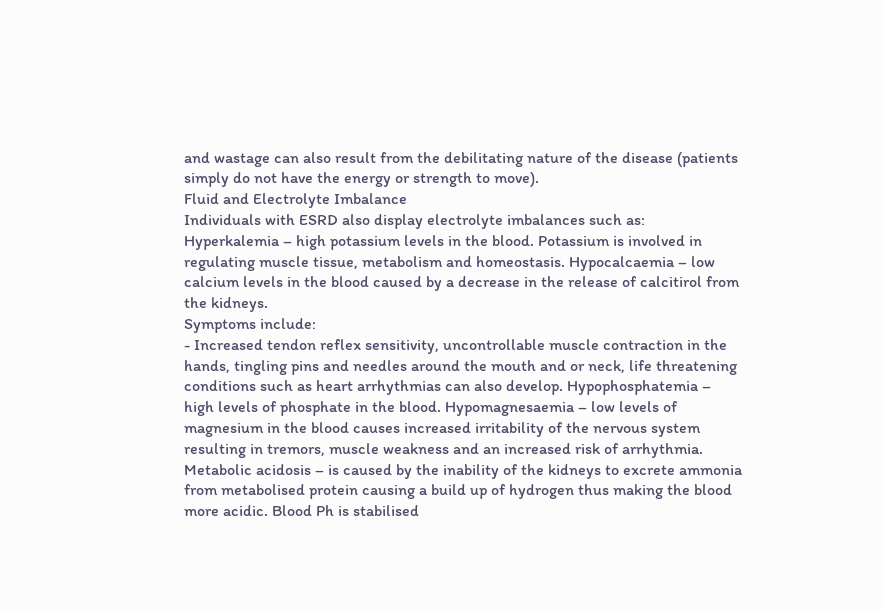and wastage can also result from the debilitating nature of the disease (patients simply do not have the energy or strength to move).
Fluid and Electrolyte Imbalance
Individuals with ESRD also display electrolyte imbalances such as: Hyperkalemia – high potassium levels in the blood. Potassium is involved in regulating muscle tissue, metabolism and homeostasis. Hypocalcaemia – low calcium levels in the blood caused by a decrease in the release of calcitirol from the kidneys.
Symptoms include:
- Increased tendon reflex sensitivity, uncontrollable muscle contraction in the hands, tingling pins and needles around the mouth and or neck, life threatening conditions such as heart arrhythmias can also develop. Hypophosphatemia – high levels of phosphate in the blood. Hypomagnesaemia – low levels of magnesium in the blood causes increased irritability of the nervous system resulting in tremors, muscle weakness and an increased risk of arrhythmia.
Metabolic acidosis – is caused by the inability of the kidneys to excrete ammonia from metabolised protein causing a build up of hydrogen thus making the blood more acidic. Blood Ph is stabilised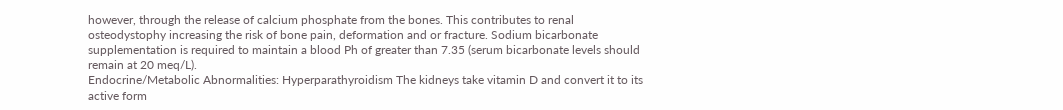however, through the release of calcium phosphate from the bones. This contributes to renal osteodystophy increasing the risk of bone pain, deformation and or fracture. Sodium bicarbonate supplementation is required to maintain a blood Ph of greater than 7.35 (serum bicarbonate levels should remain at 20 meq/L).
Endocrine/Metabolic Abnormalities: Hyperparathyroidism The kidneys take vitamin D and convert it to its active form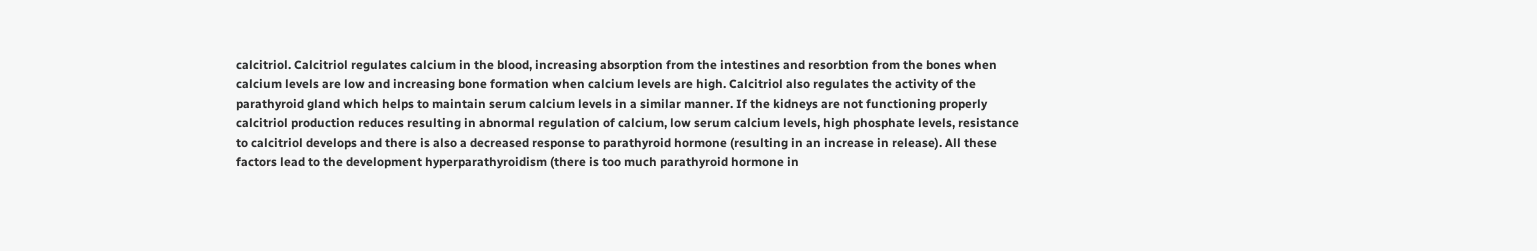calcitriol. Calcitriol regulates calcium in the blood, increasing absorption from the intestines and resorbtion from the bones when calcium levels are low and increasing bone formation when calcium levels are high. Calcitriol also regulates the activity of the parathyroid gland which helps to maintain serum calcium levels in a similar manner. If the kidneys are not functioning properly calcitriol production reduces resulting in abnormal regulation of calcium, low serum calcium levels, high phosphate levels, resistance to calcitriol develops and there is also a decreased response to parathyroid hormone (resulting in an increase in release). All these factors lead to the development hyperparathyroidism (there is too much parathyroid hormone in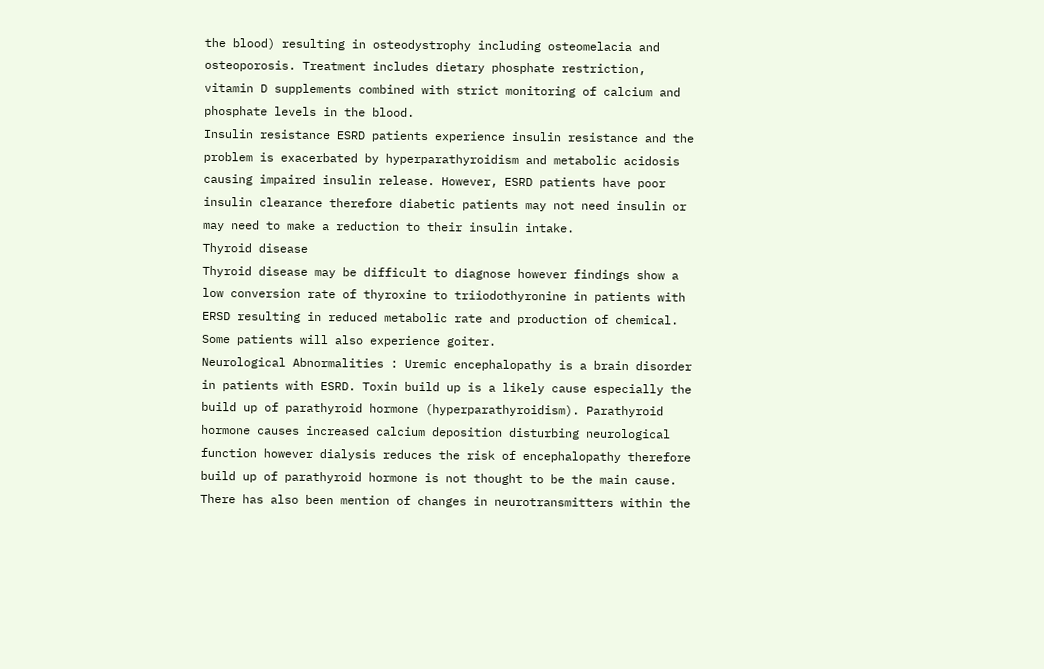the blood) resulting in osteodystrophy including osteomelacia and osteoporosis. Treatment includes dietary phosphate restriction, vitamin D supplements combined with strict monitoring of calcium and phosphate levels in the blood.
Insulin resistance ESRD patients experience insulin resistance and the problem is exacerbated by hyperparathyroidism and metabolic acidosis causing impaired insulin release. However, ESRD patients have poor insulin clearance therefore diabetic patients may not need insulin or may need to make a reduction to their insulin intake.
Thyroid disease
Thyroid disease may be difficult to diagnose however findings show a low conversion rate of thyroxine to triiodothyronine in patients with ERSD resulting in reduced metabolic rate and production of chemical. Some patients will also experience goiter.
Neurological Abnormalities : Uremic encephalopathy is a brain disorder in patients with ESRD. Toxin build up is a likely cause especially the build up of parathyroid hormone (hyperparathyroidism). Parathyroid hormone causes increased calcium deposition disturbing neurological function however dialysis reduces the risk of encephalopathy therefore build up of parathyroid hormone is not thought to be the main cause. There has also been mention of changes in neurotransmitters within the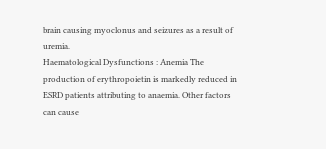brain causing myoclonus and seizures as a result of uremia.
Haematological Dysfunctions : Anemia The production of erythropoietin is markedly reduced in ESRD patients attributing to anaemia. Other factors can cause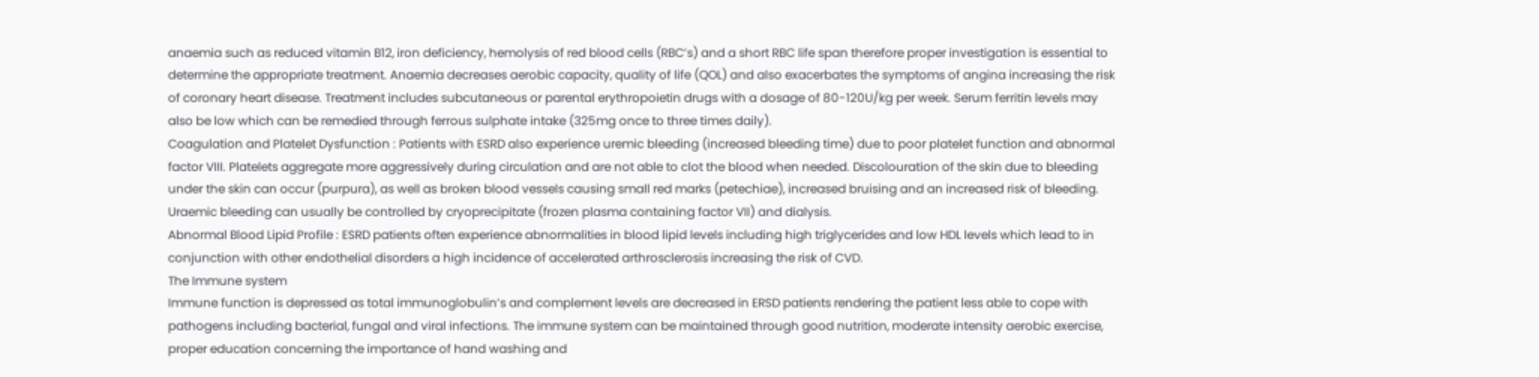anaemia such as reduced vitamin B12, iron deficiency, hemolysis of red blood cells (RBC’s) and a short RBC life span therefore proper investigation is essential to determine the appropriate treatment. Anaemia decreases aerobic capacity, quality of life (QOL) and also exacerbates the symptoms of angina increasing the risk of coronary heart disease. Treatment includes subcutaneous or parental erythropoietin drugs with a dosage of 80-120U/kg per week. Serum ferritin levels may also be low which can be remedied through ferrous sulphate intake (325mg once to three times daily).
Coagulation and Platelet Dysfunction : Patients with ESRD also experience uremic bleeding (increased bleeding time) due to poor platelet function and abnormal factor VIII. Platelets aggregate more aggressively during circulation and are not able to clot the blood when needed. Discolouration of the skin due to bleeding under the skin can occur (purpura), as well as broken blood vessels causing small red marks (petechiae), increased bruising and an increased risk of bleeding. Uraemic bleeding can usually be controlled by cryoprecipitate (frozen plasma containing factor VII) and dialysis.
Abnormal Blood Lipid Profile : ESRD patients often experience abnormalities in blood lipid levels including high triglycerides and low HDL levels which lead to in conjunction with other endothelial disorders a high incidence of accelerated arthrosclerosis increasing the risk of CVD.
The Immune system
Immune function is depressed as total immunoglobulin’s and complement levels are decreased in ERSD patients rendering the patient less able to cope with pathogens including bacterial, fungal and viral infections. The immune system can be maintained through good nutrition, moderate intensity aerobic exercise, proper education concerning the importance of hand washing and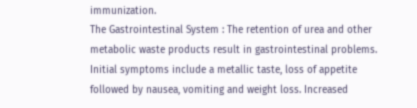immunization.
The Gastrointestinal System : The retention of urea and other metabolic waste products result in gastrointestinal problems. Initial symptoms include a metallic taste, loss of appetite followed by nausea, vomiting and weight loss. Increased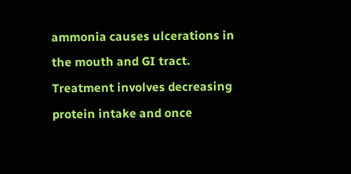ammonia causes ulcerations in the mouth and GI tract. Treatment involves decreasing protein intake and once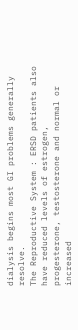dialysis begins most GI problems generally resolve.
The Reproductive System : ERSD patients also have reduced levels of estrogen, progesterone, testosterone and normal or increased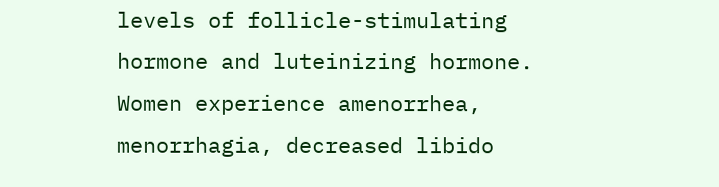levels of follicle-stimulating hormone and luteinizing hormone. Women experience amenorrhea, menorrhagia, decreased libido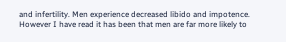and infertility. Men experience decreased libido and impotence. However I have read it has been that men are far more likely to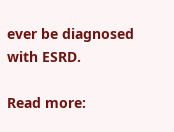ever be diagnosed with ESRD.

Read more: